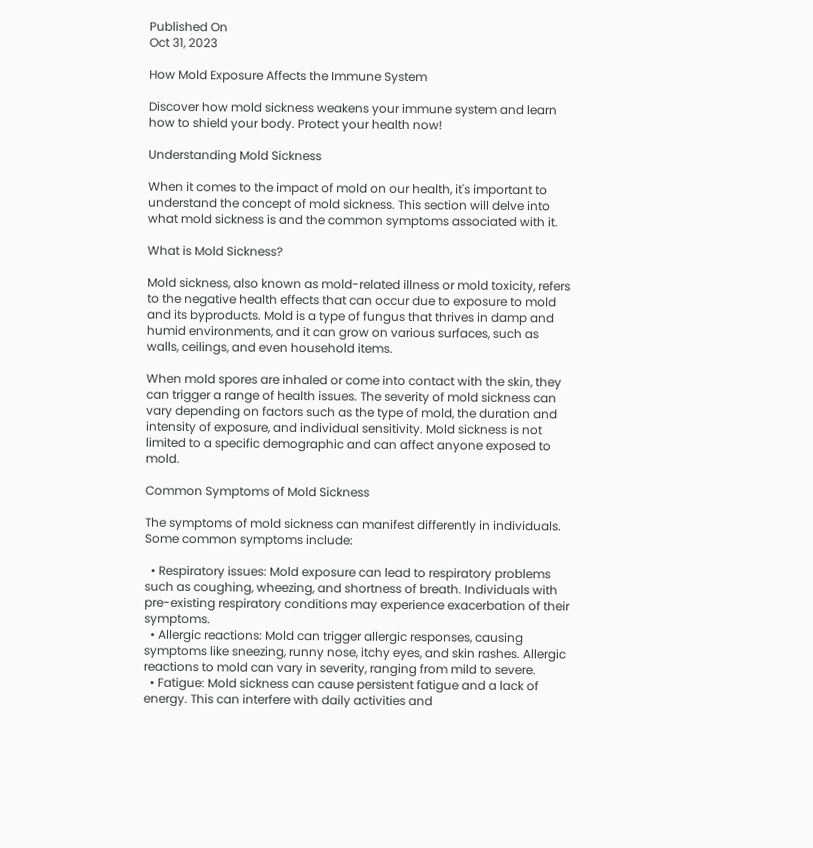Published On
Oct 31, 2023

How Mold Exposure Affects the Immune System

Discover how mold sickness weakens your immune system and learn how to shield your body. Protect your health now!

Understanding Mold Sickness

When it comes to the impact of mold on our health, it's important to understand the concept of mold sickness. This section will delve into what mold sickness is and the common symptoms associated with it.

What is Mold Sickness?

Mold sickness, also known as mold-related illness or mold toxicity, refers to the negative health effects that can occur due to exposure to mold and its byproducts. Mold is a type of fungus that thrives in damp and humid environments, and it can grow on various surfaces, such as walls, ceilings, and even household items.

When mold spores are inhaled or come into contact with the skin, they can trigger a range of health issues. The severity of mold sickness can vary depending on factors such as the type of mold, the duration and intensity of exposure, and individual sensitivity. Mold sickness is not limited to a specific demographic and can affect anyone exposed to mold.

Common Symptoms of Mold Sickness

The symptoms of mold sickness can manifest differently in individuals. Some common symptoms include:

  • Respiratory issues: Mold exposure can lead to respiratory problems such as coughing, wheezing, and shortness of breath. Individuals with pre-existing respiratory conditions may experience exacerbation of their symptoms.
  • Allergic reactions: Mold can trigger allergic responses, causing symptoms like sneezing, runny nose, itchy eyes, and skin rashes. Allergic reactions to mold can vary in severity, ranging from mild to severe.
  • Fatigue: Mold sickness can cause persistent fatigue and a lack of energy. This can interfere with daily activities and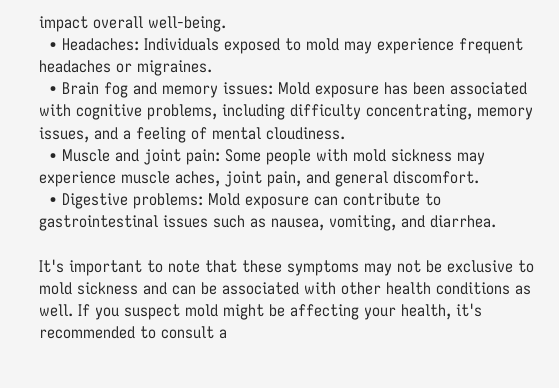impact overall well-being.
  • Headaches: Individuals exposed to mold may experience frequent headaches or migraines.
  • Brain fog and memory issues: Mold exposure has been associated with cognitive problems, including difficulty concentrating, memory issues, and a feeling of mental cloudiness.
  • Muscle and joint pain: Some people with mold sickness may experience muscle aches, joint pain, and general discomfort.
  • Digestive problems: Mold exposure can contribute to gastrointestinal issues such as nausea, vomiting, and diarrhea.

It's important to note that these symptoms may not be exclusive to mold sickness and can be associated with other health conditions as well. If you suspect mold might be affecting your health, it's recommended to consult a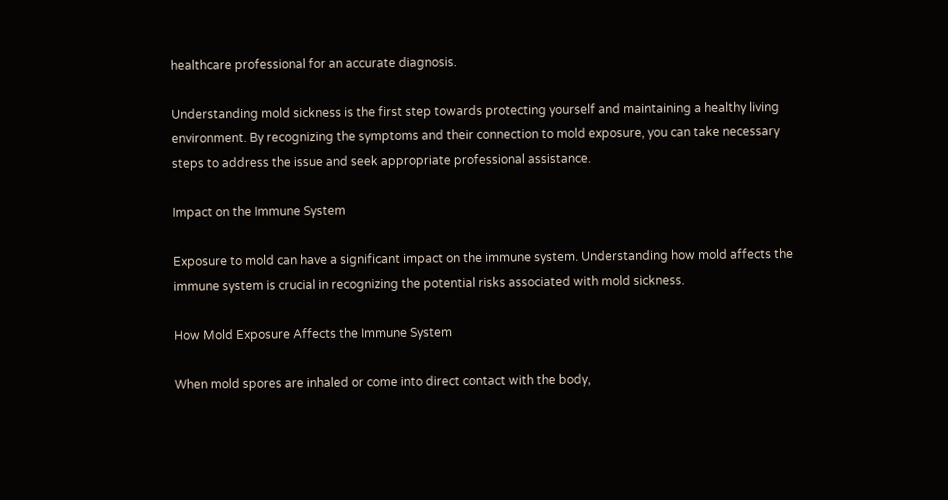healthcare professional for an accurate diagnosis.

Understanding mold sickness is the first step towards protecting yourself and maintaining a healthy living environment. By recognizing the symptoms and their connection to mold exposure, you can take necessary steps to address the issue and seek appropriate professional assistance.

Impact on the Immune System

Exposure to mold can have a significant impact on the immune system. Understanding how mold affects the immune system is crucial in recognizing the potential risks associated with mold sickness.

How Mold Exposure Affects the Immune System

When mold spores are inhaled or come into direct contact with the body,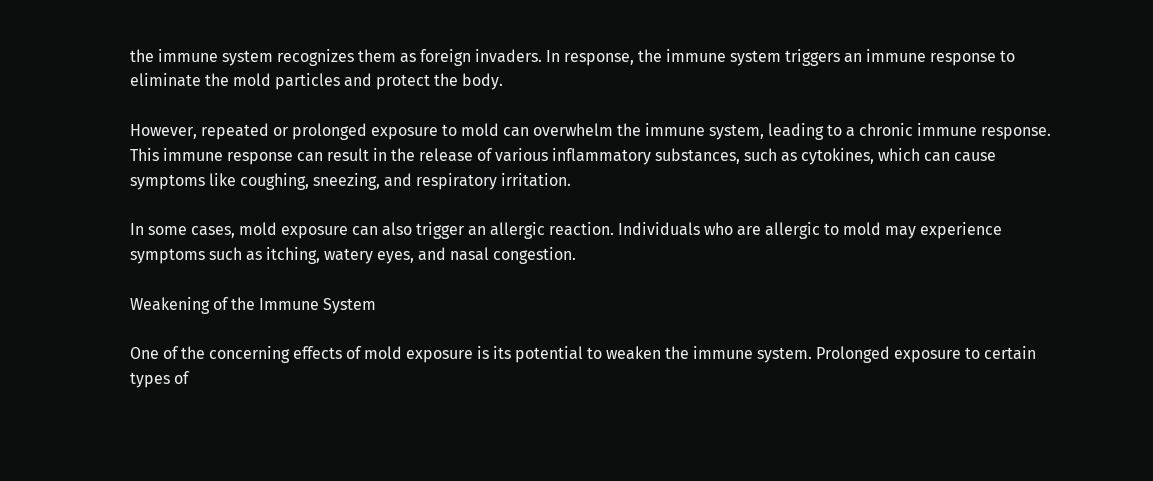the immune system recognizes them as foreign invaders. In response, the immune system triggers an immune response to eliminate the mold particles and protect the body.

However, repeated or prolonged exposure to mold can overwhelm the immune system, leading to a chronic immune response. This immune response can result in the release of various inflammatory substances, such as cytokines, which can cause symptoms like coughing, sneezing, and respiratory irritation.

In some cases, mold exposure can also trigger an allergic reaction. Individuals who are allergic to mold may experience symptoms such as itching, watery eyes, and nasal congestion.

Weakening of the Immune System

One of the concerning effects of mold exposure is its potential to weaken the immune system. Prolonged exposure to certain types of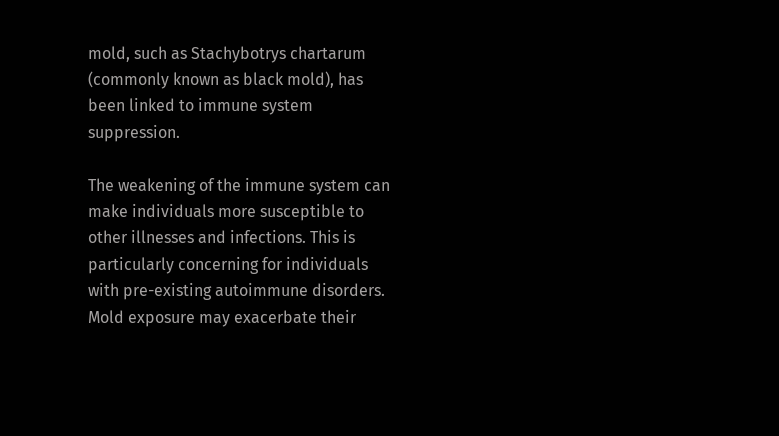mold, such as Stachybotrys chartarum (commonly known as black mold), has been linked to immune system suppression.

The weakening of the immune system can make individuals more susceptible to other illnesses and infections. This is particularly concerning for individuals with pre-existing autoimmune disorders. Mold exposure may exacerbate their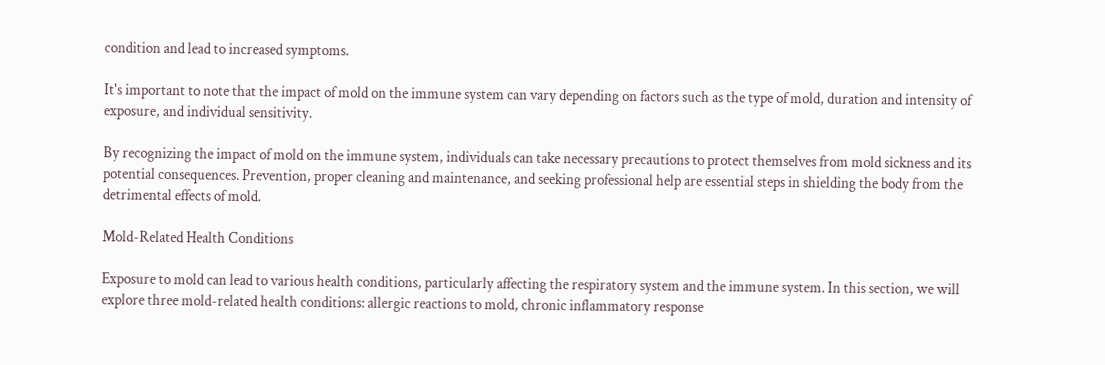condition and lead to increased symptoms.

It's important to note that the impact of mold on the immune system can vary depending on factors such as the type of mold, duration and intensity of exposure, and individual sensitivity.

By recognizing the impact of mold on the immune system, individuals can take necessary precautions to protect themselves from mold sickness and its potential consequences. Prevention, proper cleaning and maintenance, and seeking professional help are essential steps in shielding the body from the detrimental effects of mold.

Mold-Related Health Conditions

Exposure to mold can lead to various health conditions, particularly affecting the respiratory system and the immune system. In this section, we will explore three mold-related health conditions: allergic reactions to mold, chronic inflammatory response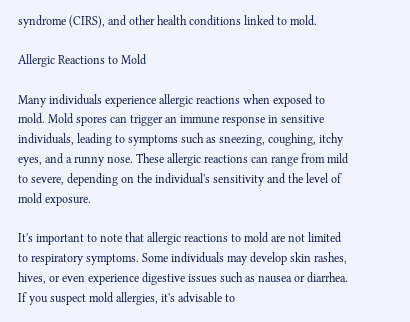syndrome (CIRS), and other health conditions linked to mold.

Allergic Reactions to Mold

Many individuals experience allergic reactions when exposed to mold. Mold spores can trigger an immune response in sensitive individuals, leading to symptoms such as sneezing, coughing, itchy eyes, and a runny nose. These allergic reactions can range from mild to severe, depending on the individual's sensitivity and the level of mold exposure.

It's important to note that allergic reactions to mold are not limited to respiratory symptoms. Some individuals may develop skin rashes, hives, or even experience digestive issues such as nausea or diarrhea. If you suspect mold allergies, it's advisable to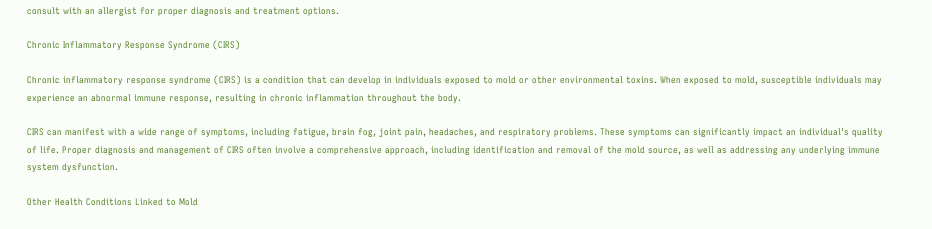consult with an allergist for proper diagnosis and treatment options.

Chronic Inflammatory Response Syndrome (CIRS)

Chronic inflammatory response syndrome (CIRS) is a condition that can develop in individuals exposed to mold or other environmental toxins. When exposed to mold, susceptible individuals may experience an abnormal immune response, resulting in chronic inflammation throughout the body.

CIRS can manifest with a wide range of symptoms, including fatigue, brain fog, joint pain, headaches, and respiratory problems. These symptoms can significantly impact an individual's quality of life. Proper diagnosis and management of CIRS often involve a comprehensive approach, including identification and removal of the mold source, as well as addressing any underlying immune system dysfunction.

Other Health Conditions Linked to Mold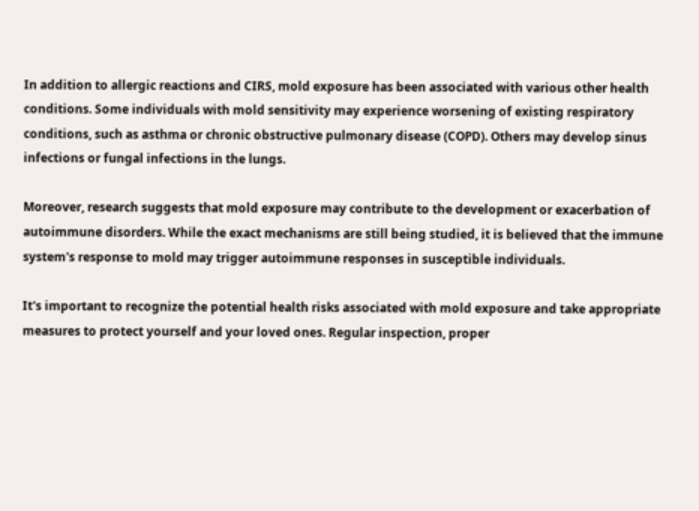In addition to allergic reactions and CIRS, mold exposure has been associated with various other health conditions. Some individuals with mold sensitivity may experience worsening of existing respiratory conditions, such as asthma or chronic obstructive pulmonary disease (COPD). Others may develop sinus infections or fungal infections in the lungs.

Moreover, research suggests that mold exposure may contribute to the development or exacerbation of autoimmune disorders. While the exact mechanisms are still being studied, it is believed that the immune system's response to mold may trigger autoimmune responses in susceptible individuals.

It's important to recognize the potential health risks associated with mold exposure and take appropriate measures to protect yourself and your loved ones. Regular inspection, proper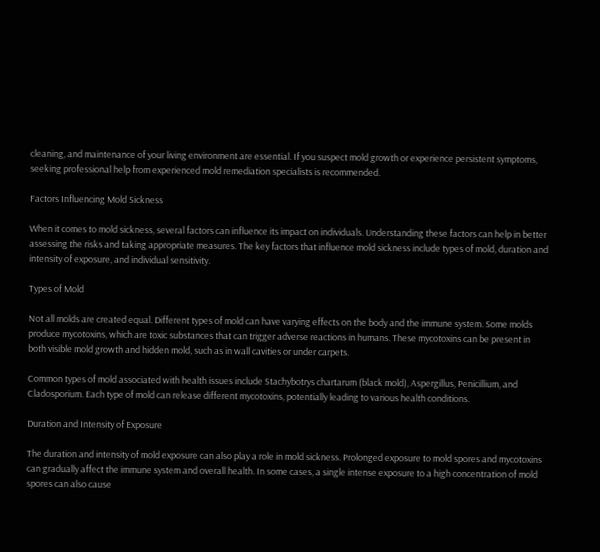cleaning, and maintenance of your living environment are essential. If you suspect mold growth or experience persistent symptoms, seeking professional help from experienced mold remediation specialists is recommended.

Factors Influencing Mold Sickness

When it comes to mold sickness, several factors can influence its impact on individuals. Understanding these factors can help in better assessing the risks and taking appropriate measures. The key factors that influence mold sickness include types of mold, duration and intensity of exposure, and individual sensitivity.

Types of Mold

Not all molds are created equal. Different types of mold can have varying effects on the body and the immune system. Some molds produce mycotoxins, which are toxic substances that can trigger adverse reactions in humans. These mycotoxins can be present in both visible mold growth and hidden mold, such as in wall cavities or under carpets.

Common types of mold associated with health issues include Stachybotrys chartarum (black mold), Aspergillus, Penicillium, and Cladosporium. Each type of mold can release different mycotoxins, potentially leading to various health conditions.

Duration and Intensity of Exposure

The duration and intensity of mold exposure can also play a role in mold sickness. Prolonged exposure to mold spores and mycotoxins can gradually affect the immune system and overall health. In some cases, a single intense exposure to a high concentration of mold spores can also cause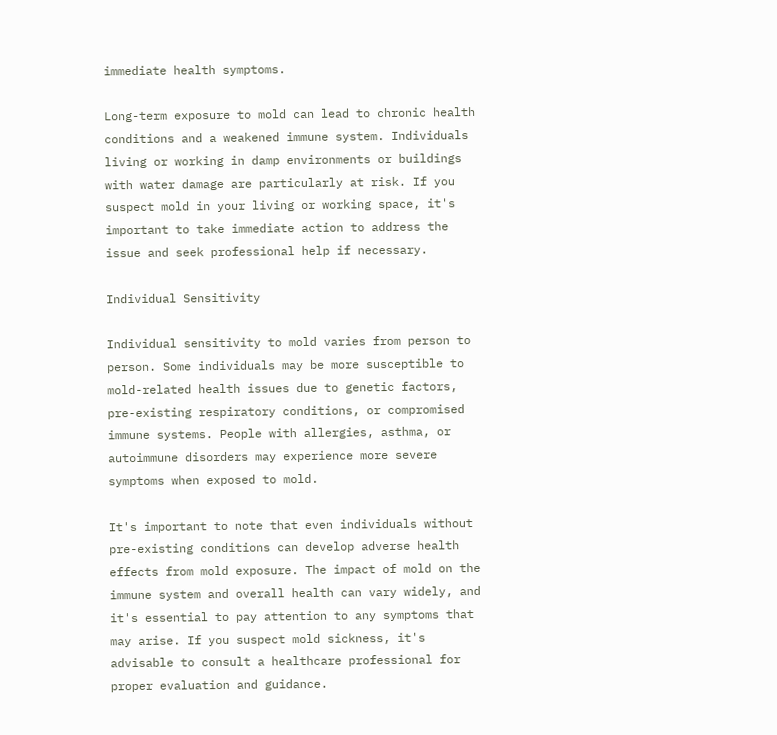immediate health symptoms.

Long-term exposure to mold can lead to chronic health conditions and a weakened immune system. Individuals living or working in damp environments or buildings with water damage are particularly at risk. If you suspect mold in your living or working space, it's important to take immediate action to address the issue and seek professional help if necessary.

Individual Sensitivity

Individual sensitivity to mold varies from person to person. Some individuals may be more susceptible to mold-related health issues due to genetic factors, pre-existing respiratory conditions, or compromised immune systems. People with allergies, asthma, or autoimmune disorders may experience more severe symptoms when exposed to mold.

It's important to note that even individuals without pre-existing conditions can develop adverse health effects from mold exposure. The impact of mold on the immune system and overall health can vary widely, and it's essential to pay attention to any symptoms that may arise. If you suspect mold sickness, it's advisable to consult a healthcare professional for proper evaluation and guidance.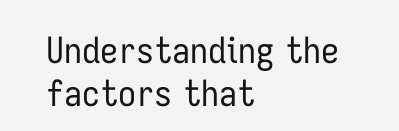Understanding the factors that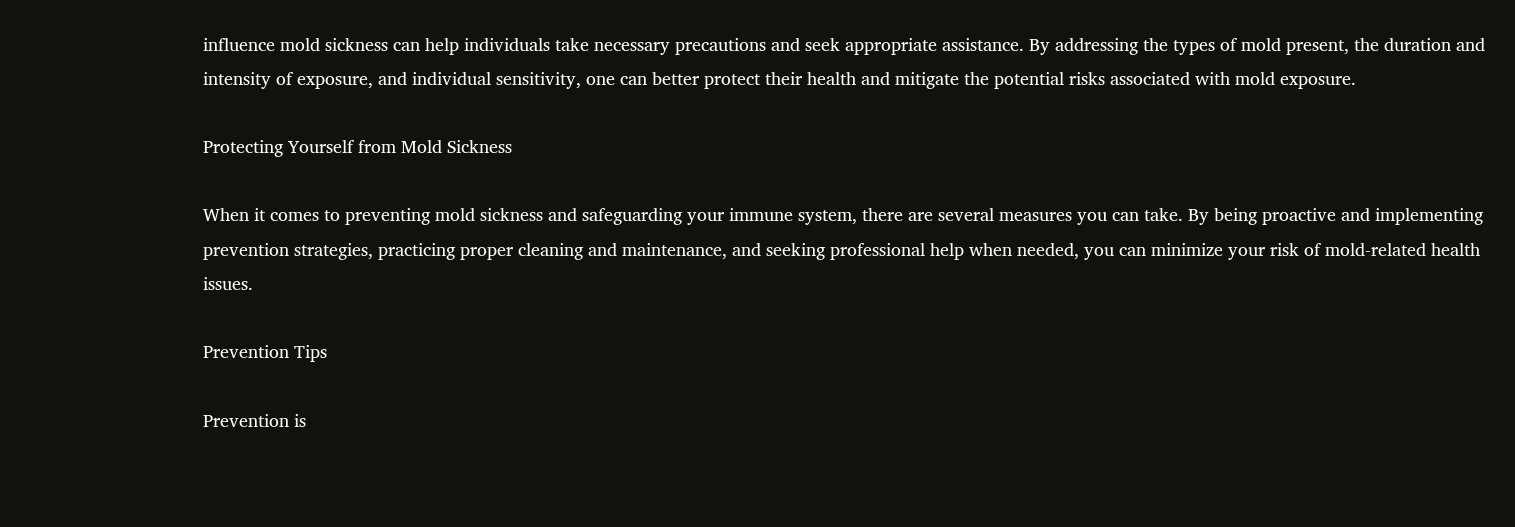influence mold sickness can help individuals take necessary precautions and seek appropriate assistance. By addressing the types of mold present, the duration and intensity of exposure, and individual sensitivity, one can better protect their health and mitigate the potential risks associated with mold exposure.

Protecting Yourself from Mold Sickness

When it comes to preventing mold sickness and safeguarding your immune system, there are several measures you can take. By being proactive and implementing prevention strategies, practicing proper cleaning and maintenance, and seeking professional help when needed, you can minimize your risk of mold-related health issues.

Prevention Tips

Prevention is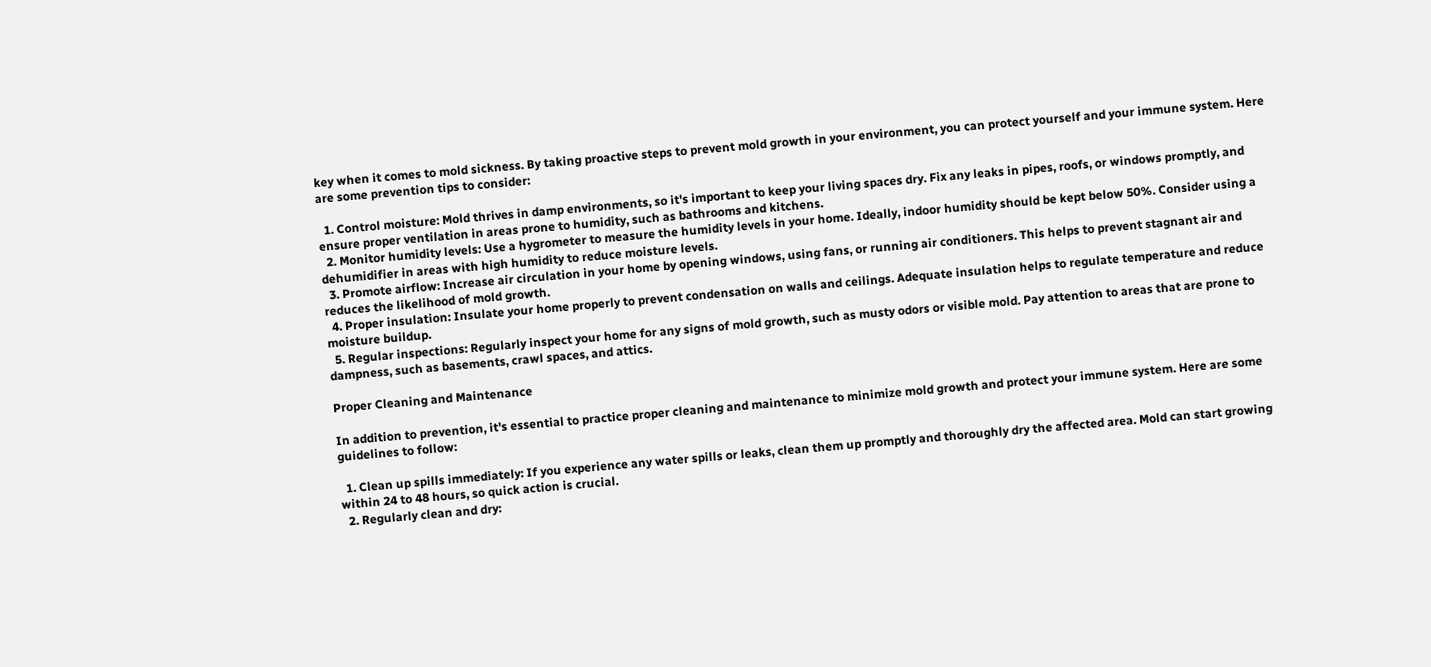key when it comes to mold sickness. By taking proactive steps to prevent mold growth in your environment, you can protect yourself and your immune system. Here are some prevention tips to consider:

  1. Control moisture: Mold thrives in damp environments, so it's important to keep your living spaces dry. Fix any leaks in pipes, roofs, or windows promptly, and ensure proper ventilation in areas prone to humidity, such as bathrooms and kitchens.
  2. Monitor humidity levels: Use a hygrometer to measure the humidity levels in your home. Ideally, indoor humidity should be kept below 50%. Consider using a dehumidifier in areas with high humidity to reduce moisture levels.
  3. Promote airflow: Increase air circulation in your home by opening windows, using fans, or running air conditioners. This helps to prevent stagnant air and reduces the likelihood of mold growth.
  4. Proper insulation: Insulate your home properly to prevent condensation on walls and ceilings. Adequate insulation helps to regulate temperature and reduce moisture buildup.
  5. Regular inspections: Regularly inspect your home for any signs of mold growth, such as musty odors or visible mold. Pay attention to areas that are prone to dampness, such as basements, crawl spaces, and attics.

Proper Cleaning and Maintenance

In addition to prevention, it's essential to practice proper cleaning and maintenance to minimize mold growth and protect your immune system. Here are some guidelines to follow:

  1. Clean up spills immediately: If you experience any water spills or leaks, clean them up promptly and thoroughly dry the affected area. Mold can start growing within 24 to 48 hours, so quick action is crucial.
  2. Regularly clean and dry: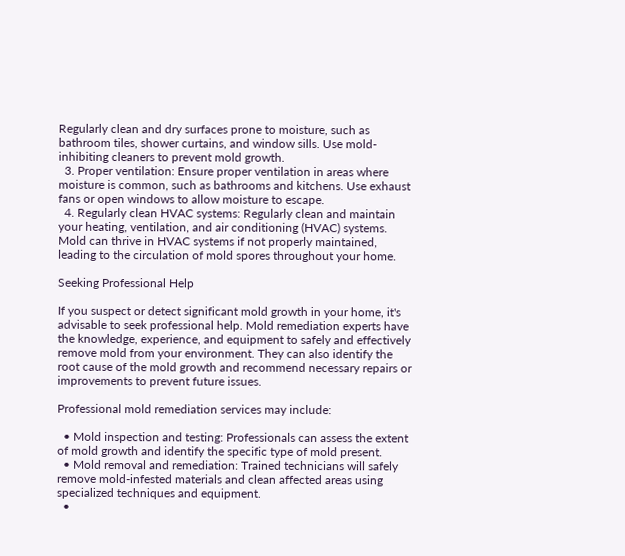Regularly clean and dry surfaces prone to moisture, such as bathroom tiles, shower curtains, and window sills. Use mold-inhibiting cleaners to prevent mold growth.
  3. Proper ventilation: Ensure proper ventilation in areas where moisture is common, such as bathrooms and kitchens. Use exhaust fans or open windows to allow moisture to escape.
  4. Regularly clean HVAC systems: Regularly clean and maintain your heating, ventilation, and air conditioning (HVAC) systems. Mold can thrive in HVAC systems if not properly maintained, leading to the circulation of mold spores throughout your home.

Seeking Professional Help

If you suspect or detect significant mold growth in your home, it's advisable to seek professional help. Mold remediation experts have the knowledge, experience, and equipment to safely and effectively remove mold from your environment. They can also identify the root cause of the mold growth and recommend necessary repairs or improvements to prevent future issues.

Professional mold remediation services may include:

  • Mold inspection and testing: Professionals can assess the extent of mold growth and identify the specific type of mold present.
  • Mold removal and remediation: Trained technicians will safely remove mold-infested materials and clean affected areas using specialized techniques and equipment.
  •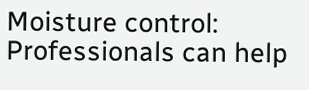Moisture control: Professionals can help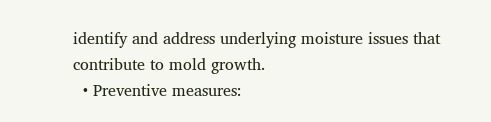identify and address underlying moisture issues that contribute to mold growth.
  • Preventive measures: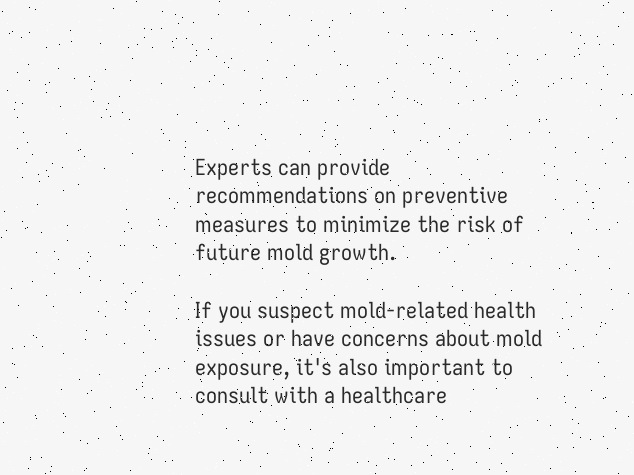Experts can provide recommendations on preventive measures to minimize the risk of future mold growth.

If you suspect mold-related health issues or have concerns about mold exposure, it's also important to consult with a healthcare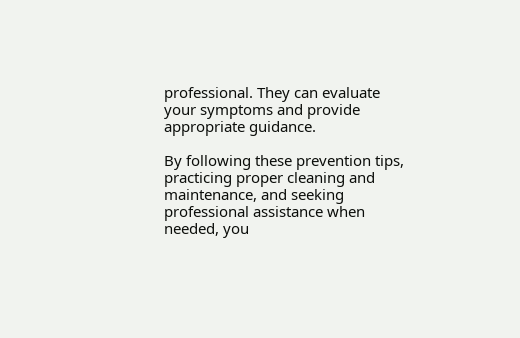professional. They can evaluate your symptoms and provide appropriate guidance.

By following these prevention tips, practicing proper cleaning and maintenance, and seeking professional assistance when needed, you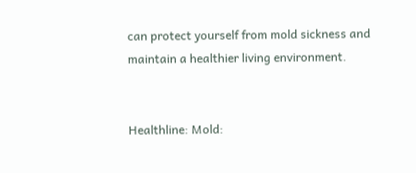can protect yourself from mold sickness and maintain a healthier living environment.


Healthline: Mold: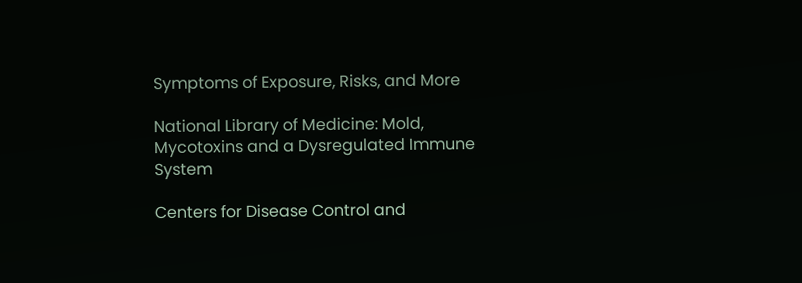Symptoms of Exposure, Risks, and More

National Library of Medicine: Mold, Mycotoxins and a Dysregulated Immune System

Centers for Disease Control and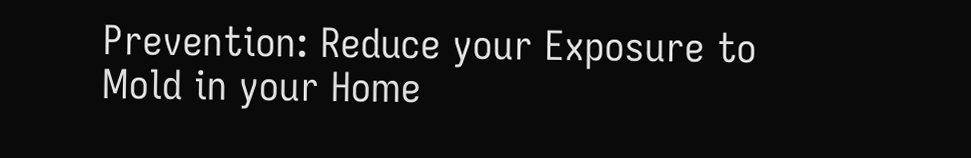Prevention: Reduce your Exposure to Mold in your Home